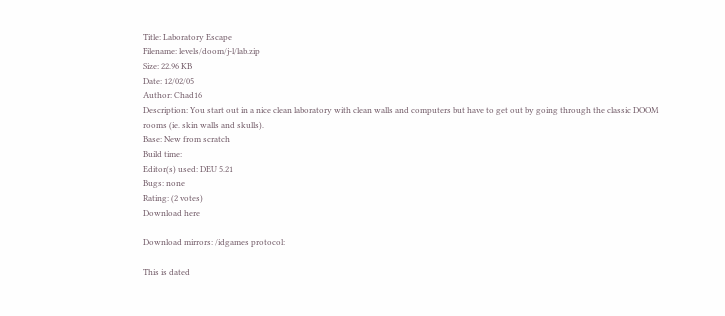Title: Laboratory Escape
Filename: levels/doom/j-l/lab.zip
Size: 22.96 KB
Date: 12/02/05
Author: Chad16
Description: You start out in a nice clean laboratory with clean walls and computers but have to get out by going through the classic DOOM rooms (ie. skin walls and skulls).
Base: New from scratch
Build time:
Editor(s) used: DEU 5.21
Bugs: none
Rating: (2 votes)
Download here

Download mirrors: /idgames protocol:

This is dated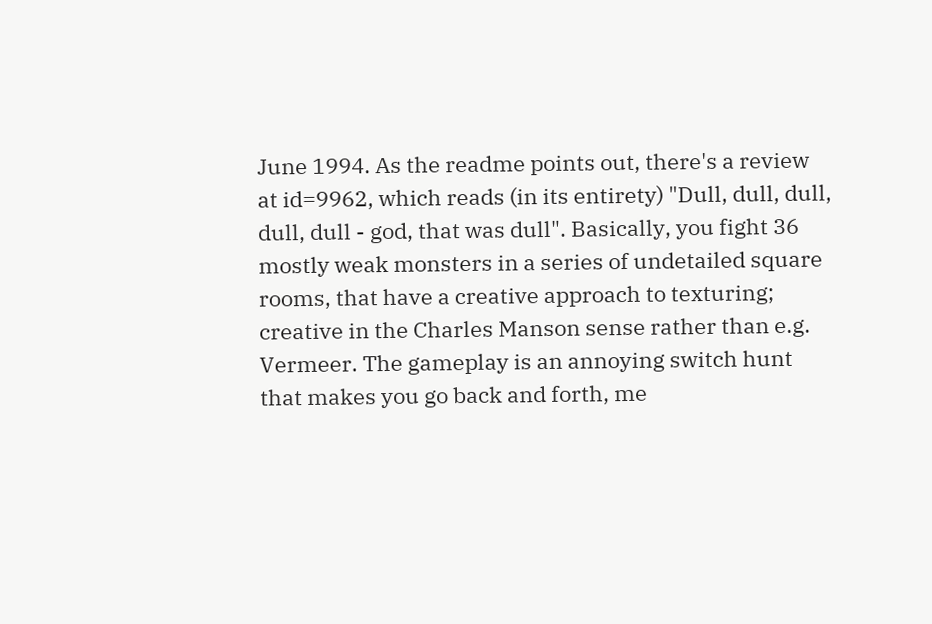June 1994. As the readme points out, there's a review at id=9962, which reads (in its entirety) "Dull, dull, dull, dull, dull - god, that was dull". Basically, you fight 36 mostly weak monsters in a series of undetailed square rooms, that have a creative approach to texturing; creative in the Charles Manson sense rather than e.g. Vermeer. The gameplay is an annoying switch hunt that makes you go back and forth, me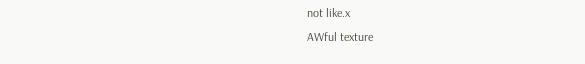not like.x
AWful texture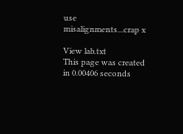use misalignments...crap x

View lab.txt
This page was created in 0.00406 seconds